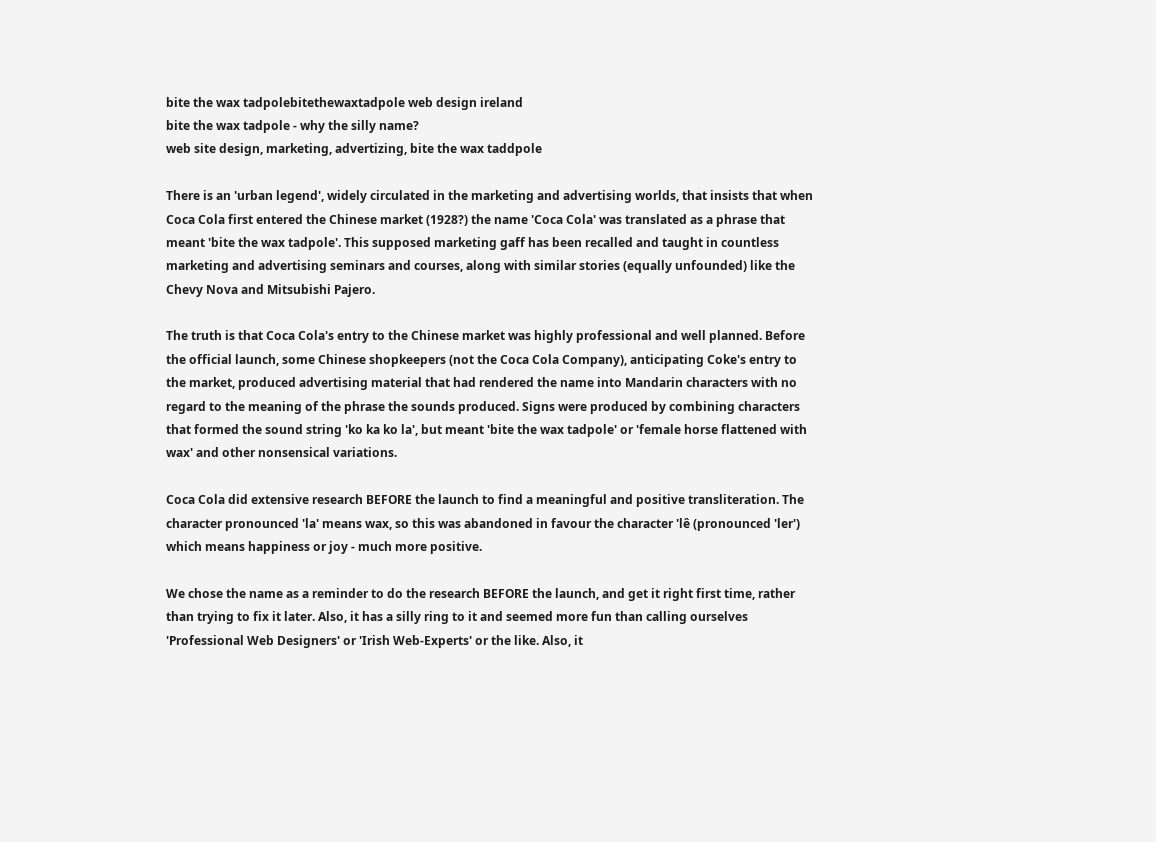bite the wax tadpolebitethewaxtadpole web design ireland
bite the wax tadpole - why the silly name?
web site design, marketing, advertizing, bite the wax taddpole

There is an 'urban legend', widely circulated in the marketing and advertising worlds, that insists that when Coca Cola first entered the Chinese market (1928?) the name 'Coca Cola' was translated as a phrase that meant 'bite the wax tadpole'. This supposed marketing gaff has been recalled and taught in countless marketing and advertising seminars and courses, along with similar stories (equally unfounded) like the Chevy Nova and Mitsubishi Pajero.

The truth is that Coca Cola's entry to the Chinese market was highly professional and well planned. Before the official launch, some Chinese shopkeepers (not the Coca Cola Company), anticipating Coke's entry to the market, produced advertising material that had rendered the name into Mandarin characters with no regard to the meaning of the phrase the sounds produced. Signs were produced by combining characters that formed the sound string 'ko ka ko la', but meant 'bite the wax tadpole' or 'female horse flattened with wax' and other nonsensical variations.

Coca Cola did extensive research BEFORE the launch to find a meaningful and positive transliteration. The character pronounced 'la' means wax, so this was abandoned in favour the character 'lê (pronounced 'ler') which means happiness or joy - much more positive.

We chose the name as a reminder to do the research BEFORE the launch, and get it right first time, rather than trying to fix it later. Also, it has a silly ring to it and seemed more fun than calling ourselves 'Professional Web Designers' or 'Irish Web-Experts' or the like. Also, it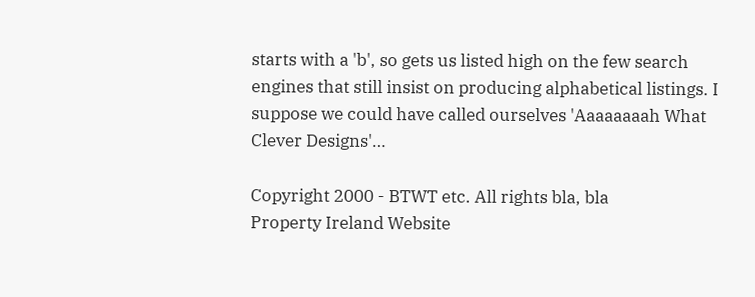starts with a 'b', so gets us listed high on the few search engines that still insist on producing alphabetical listings. I suppose we could have called ourselves 'Aaaaaaaah What Clever Designs'…

Copyright 2000 - BTWT etc. All rights bla, bla
Property Ireland Website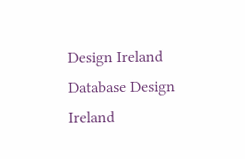Design Ireland Database Design Ireland